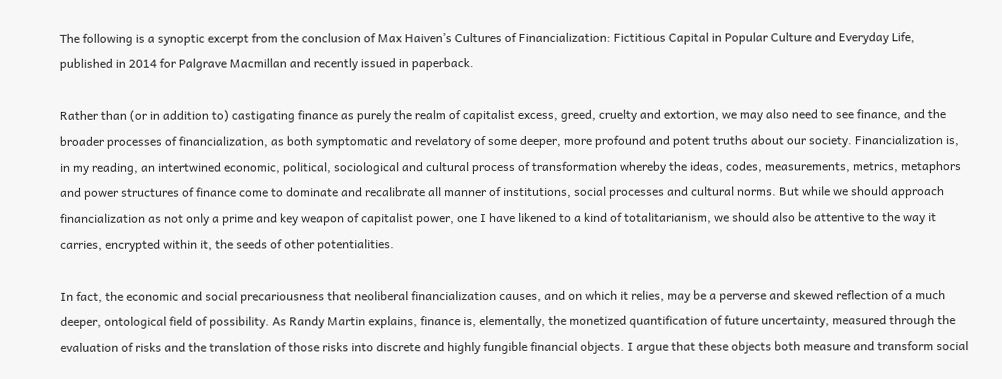The following is a synoptic excerpt from the conclusion of Max Haiven’s Cultures of Financialization: Fictitious Capital in Popular Culture and Everyday Life, published in 2014 for Palgrave Macmillan and recently issued in paperback.

Rather than (or in addition to) castigating finance as purely the realm of capitalist excess, greed, cruelty and extortion, we may also need to see finance, and the broader processes of financialization, as both symptomatic and revelatory of some deeper, more profound and potent truths about our society. Financialization is, in my reading, an intertwined economic, political, sociological and cultural process of transformation whereby the ideas, codes, measurements, metrics, metaphors and power structures of finance come to dominate and recalibrate all manner of institutions, social processes and cultural norms. But while we should approach financialization as not only a prime and key weapon of capitalist power, one I have likened to a kind of totalitarianism, we should also be attentive to the way it carries, encrypted within it, the seeds of other potentialities.

In fact, the economic and social precariousness that neoliberal financialization causes, and on which it relies, may be a perverse and skewed reflection of a much deeper, ontological field of possibility. As Randy Martin explains, finance is, elementally, the monetized quantification of future uncertainty, measured through the evaluation of risks and the translation of those risks into discrete and highly fungible financial objects. I argue that these objects both measure and transform social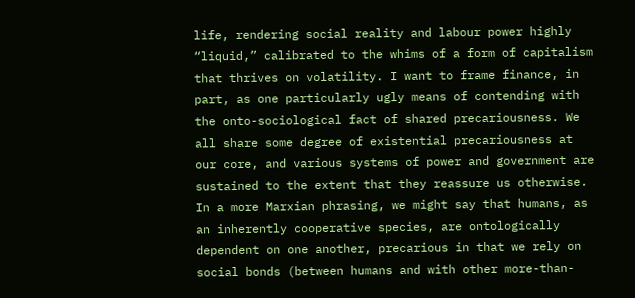life, rendering social reality and labour power highly “liquid,” calibrated to the whims of a form of capitalism that thrives on volatility. I want to frame finance, in part, as one particularly ugly means of contending with the onto-sociological fact of shared precariousness. We all share some degree of existential precariousness at our core, and various systems of power and government are sustained to the extent that they reassure us otherwise. In a more Marxian phrasing, we might say that humans, as an inherently cooperative species, are ontologically dependent on one another, precarious in that we rely on social bonds (between humans and with other more-than-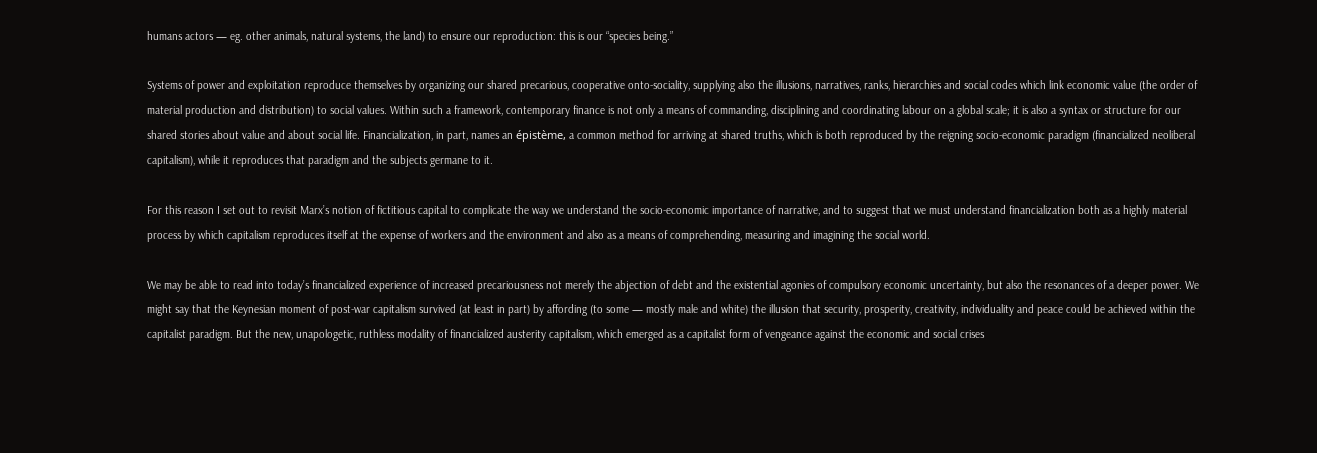humans actors — eg. other animals, natural systems, the land) to ensure our reproduction: this is our “species being.”

Systems of power and exploitation reproduce themselves by organizing our shared precarious, cooperative onto-sociality, supplying also the illusions, narratives, ranks, hierarchies and social codes which link economic value (the order of material production and distribution) to social values. Within such a framework, contemporary finance is not only a means of commanding, disciplining and coordinating labour on a global scale; it is also a syntax or structure for our shared stories about value and about social life. Financialization, in part, names an épistème, a common method for arriving at shared truths, which is both reproduced by the reigning socio-economic paradigm (financialized neoliberal capitalism), while it reproduces that paradigm and the subjects germane to it.

For this reason I set out to revisit Marx’s notion of fictitious capital to complicate the way we understand the socio-economic importance of narrative, and to suggest that we must understand financialization both as a highly material process by which capitalism reproduces itself at the expense of workers and the environment and also as a means of comprehending, measuring and imagining the social world.

We may be able to read into today’s financialized experience of increased precariousness not merely the abjection of debt and the existential agonies of compulsory economic uncertainty, but also the resonances of a deeper power. We might say that the Keynesian moment of post-war capitalism survived (at least in part) by affording (to some — mostly male and white) the illusion that security, prosperity, creativity, individuality and peace could be achieved within the capitalist paradigm. But the new, unapologetic, ruthless modality of financialized austerity capitalism, which emerged as a capitalist form of vengeance against the economic and social crises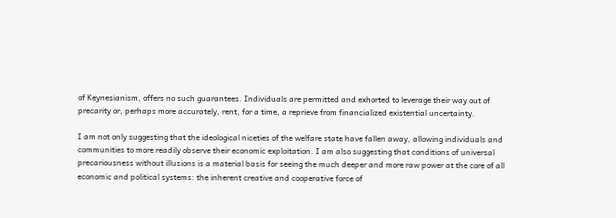of Keynesianism, offers no such guarantees. Individuals are permitted and exhorted to leverage their way out of precarity or, perhaps more accurately, rent, for a time, a reprieve from financialized existential uncertainty.

I am not only suggesting that the ideological niceties of the welfare state have fallen away, allowing individuals and communities to more readily observe their economic exploitation. I am also suggesting that conditions of universal precariousness without illusions is a material basis for seeing the much deeper and more raw power at the core of all economic and political systems: the inherent creative and cooperative force of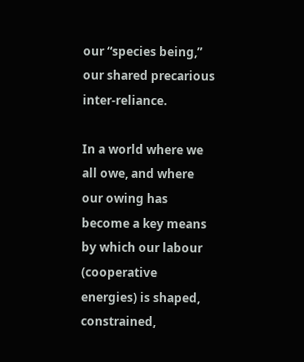our “species being,” our shared precarious inter-reliance.

In a world where we all owe, and where our owing has become a key means by which our labour (cooperative energies) is shaped, constrained,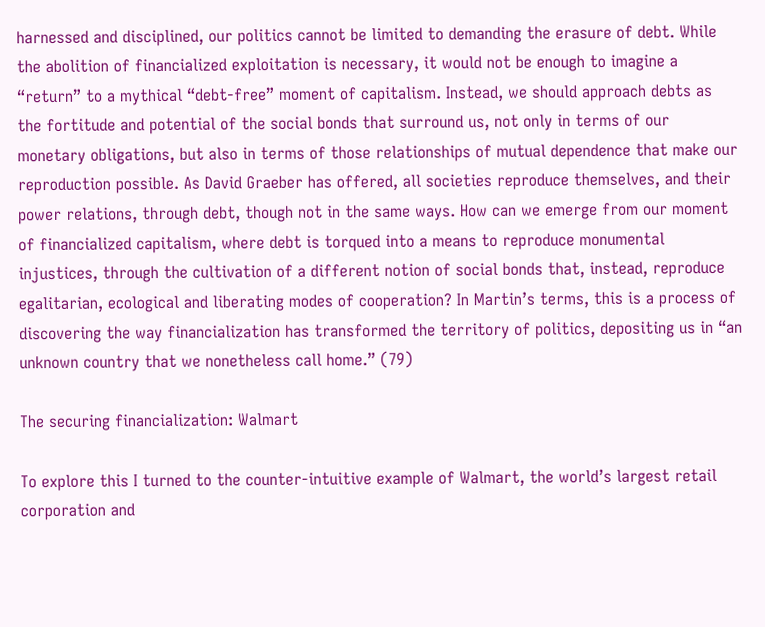harnessed and disciplined, our politics cannot be limited to demanding the erasure of debt. While the abolition of financialized exploitation is necessary, it would not be enough to imagine a “return” to a mythical “debt-free” moment of capitalism. Instead, we should approach debts as the fortitude and potential of the social bonds that surround us, not only in terms of our monetary obligations, but also in terms of those relationships of mutual dependence that make our reproduction possible. As David Graeber has offered, all societies reproduce themselves, and their power relations, through debt, though not in the same ways. How can we emerge from our moment of financialized capitalism, where debt is torqued into a means to reproduce monumental injustices, through the cultivation of a different notion of social bonds that, instead, reproduce egalitarian, ecological and liberating modes of cooperation? In Martin’s terms, this is a process of discovering the way financialization has transformed the territory of politics, depositing us in “an unknown country that we nonetheless call home.” (79)

The securing financialization: Walmart

To explore this I turned to the counter-intuitive example of Walmart, the world’s largest retail corporation and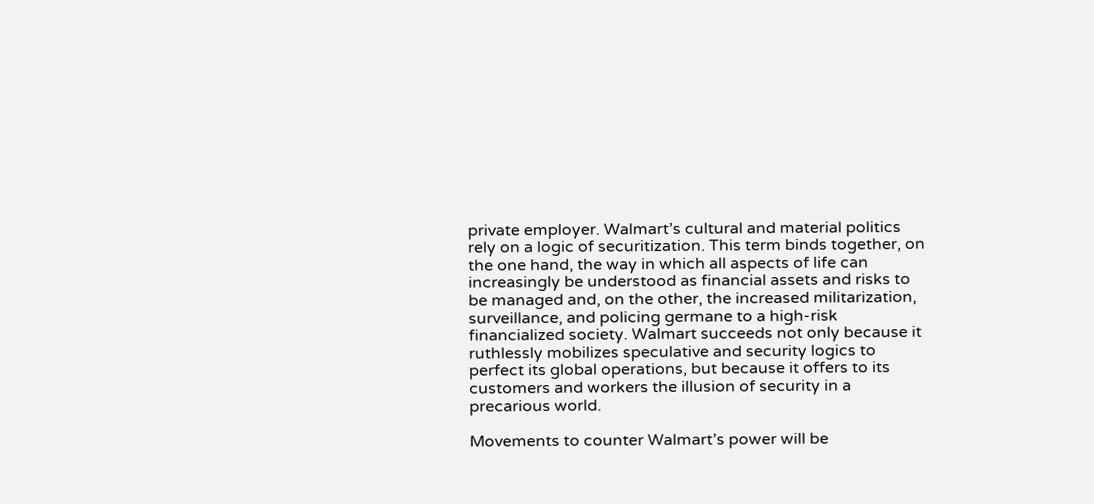private employer. Walmart’s cultural and material politics rely on a logic of securitization. This term binds together, on the one hand, the way in which all aspects of life can increasingly be understood as financial assets and risks to be managed and, on the other, the increased militarization, surveillance, and policing germane to a high-risk financialized society. Walmart succeeds not only because it ruthlessly mobilizes speculative and security logics to perfect its global operations, but because it offers to its customers and workers the illusion of security in a precarious world.

Movements to counter Walmart’s power will be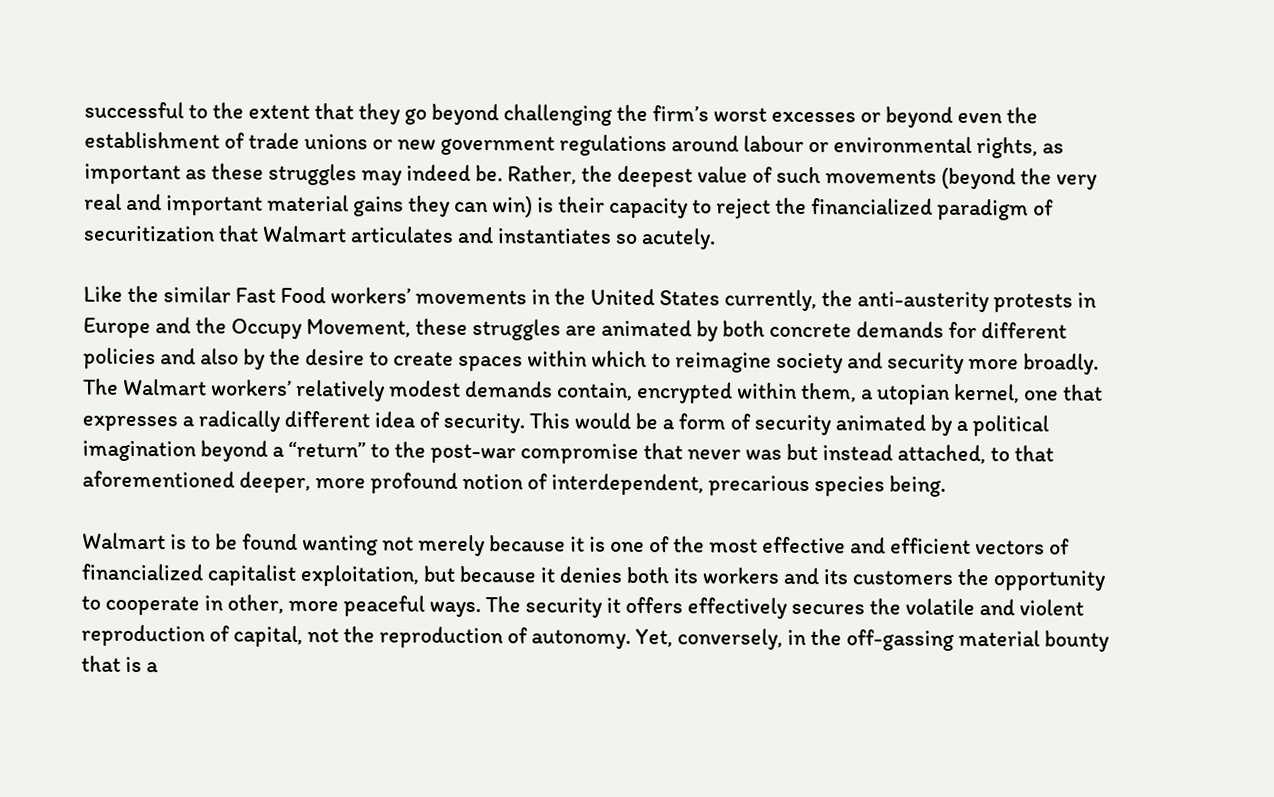successful to the extent that they go beyond challenging the firm’s worst excesses or beyond even the establishment of trade unions or new government regulations around labour or environmental rights, as important as these struggles may indeed be. Rather, the deepest value of such movements (beyond the very real and important material gains they can win) is their capacity to reject the financialized paradigm of securitization that Walmart articulates and instantiates so acutely.

Like the similar Fast Food workers’ movements in the United States currently, the anti-austerity protests in Europe and the Occupy Movement, these struggles are animated by both concrete demands for different policies and also by the desire to create spaces within which to reimagine society and security more broadly. The Walmart workers’ relatively modest demands contain, encrypted within them, a utopian kernel, one that expresses a radically different idea of security. This would be a form of security animated by a political imagination beyond a “return” to the post-war compromise that never was but instead attached, to that aforementioned deeper, more profound notion of interdependent, precarious species being.

Walmart is to be found wanting not merely because it is one of the most effective and efficient vectors of financialized capitalist exploitation, but because it denies both its workers and its customers the opportunity to cooperate in other, more peaceful ways. The security it offers effectively secures the volatile and violent reproduction of capital, not the reproduction of autonomy. Yet, conversely, in the off-gassing material bounty that is a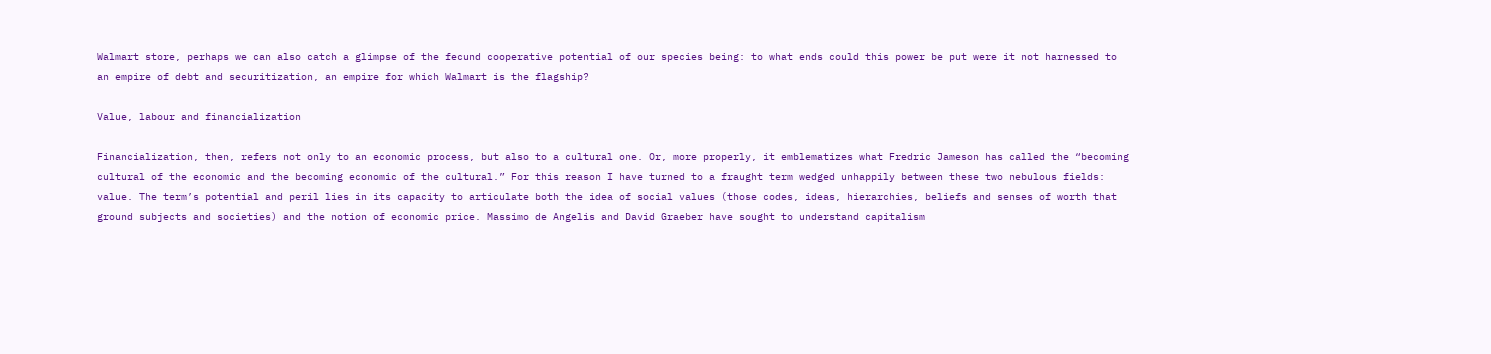Walmart store, perhaps we can also catch a glimpse of the fecund cooperative potential of our species being: to what ends could this power be put were it not harnessed to an empire of debt and securitization, an empire for which Walmart is the flagship?

Value, labour and financialization

Financialization, then, refers not only to an economic process, but also to a cultural one. Or, more properly, it emblematizes what Fredric Jameson has called the “becoming cultural of the economic and the becoming economic of the cultural.” For this reason I have turned to a fraught term wedged unhappily between these two nebulous fields: value. The term’s potential and peril lies in its capacity to articulate both the idea of social values (those codes, ideas, hierarchies, beliefs and senses of worth that ground subjects and societies) and the notion of economic price. Massimo de Angelis and David Graeber have sought to understand capitalism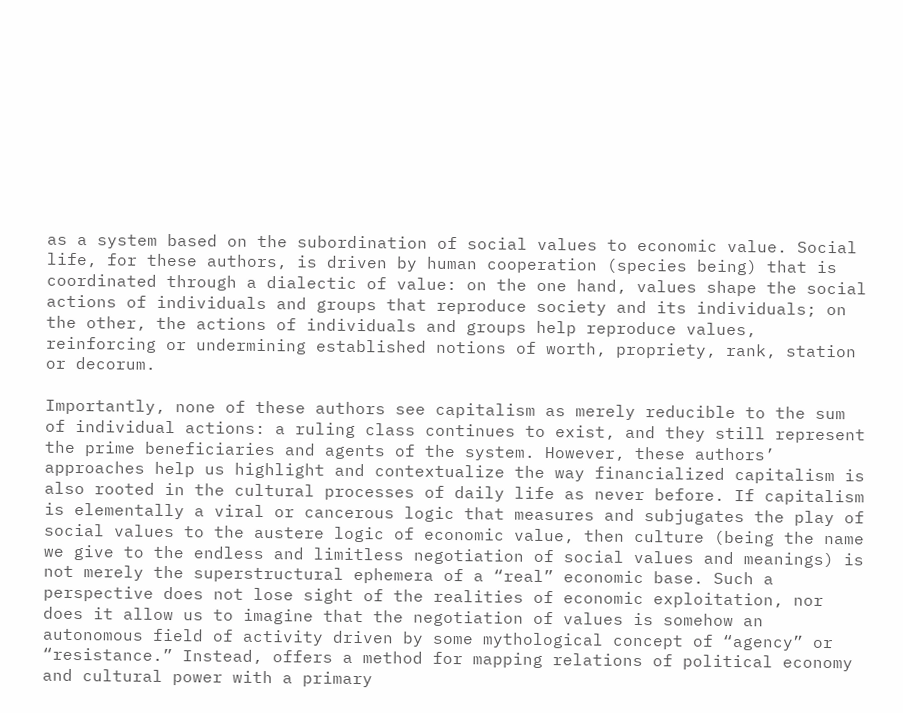as a system based on the subordination of social values to economic value. Social life, for these authors, is driven by human cooperation (species being) that is coordinated through a dialectic of value: on the one hand, values shape the social actions of individuals and groups that reproduce society and its individuals; on the other, the actions of individuals and groups help reproduce values, reinforcing or undermining established notions of worth, propriety, rank, station or decorum.

Importantly, none of these authors see capitalism as merely reducible to the sum of individual actions: a ruling class continues to exist, and they still represent the prime beneficiaries and agents of the system. However, these authors’ approaches help us highlight and contextualize the way financialized capitalism is also rooted in the cultural processes of daily life as never before. If capitalism is elementally a viral or cancerous logic that measures and subjugates the play of social values to the austere logic of economic value, then culture (being the name we give to the endless and limitless negotiation of social values and meanings) is not merely the superstructural ephemera of a “real” economic base. Such a perspective does not lose sight of the realities of economic exploitation, nor does it allow us to imagine that the negotiation of values is somehow an autonomous field of activity driven by some mythological concept of “agency” or “resistance.” Instead, offers a method for mapping relations of political economy and cultural power with a primary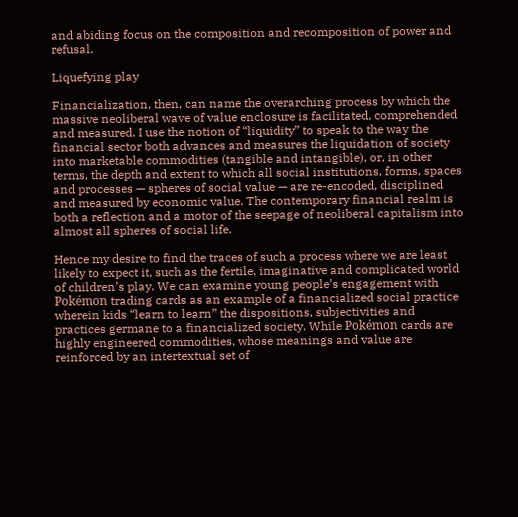and abiding focus on the composition and recomposition of power and refusal.

Liquefying play

Financialization, then, can name the overarching process by which the massive neoliberal wave of value enclosure is facilitated, comprehended and measured. I use the notion of “liquidity” to speak to the way the financial sector both advances and measures the liquidation of society into marketable commodities (tangible and intangible), or, in other terms, the depth and extent to which all social institutions, forms, spaces and processes — spheres of social value — are re-encoded, disciplined and measured by economic value. The contemporary financial realm is both a reflection and a motor of the seepage of neoliberal capitalism into almost all spheres of social life.

Hence my desire to find the traces of such a process where we are least likely to expect it, such as the fertile, imaginative and complicated world of children’s play. We can examine young people’s engagement with Pokémon trading cards as an example of a financialized social practice wherein kids “learn to learn” the dispositions, subjectivities and practices germane to a financialized society. While Pokémon cards are highly engineered commodities, whose meanings and value are reinforced by an intertextual set of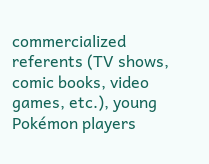commercialized referents (TV shows, comic books, video games, etc.), young Pokémon players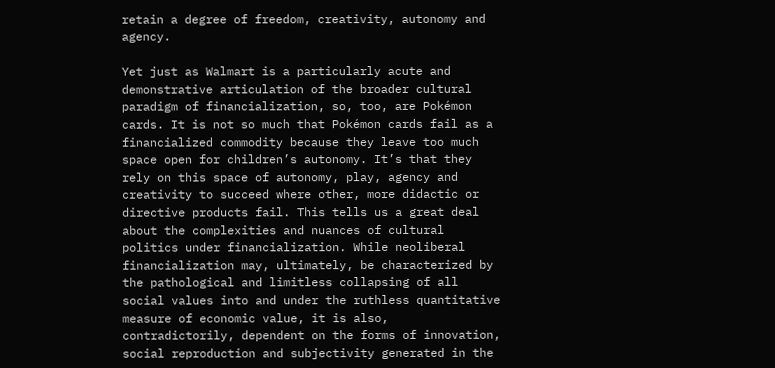retain a degree of freedom, creativity, autonomy and agency.

Yet just as Walmart is a particularly acute and demonstrative articulation of the broader cultural paradigm of financialization, so, too, are Pokémon cards. It is not so much that Pokémon cards fail as a financialized commodity because they leave too much space open for children’s autonomy. It’s that they rely on this space of autonomy, play, agency and creativity to succeed where other, more didactic or directive products fail. This tells us a great deal about the complexities and nuances of cultural politics under financialization. While neoliberal financialization may, ultimately, be characterized by the pathological and limitless collapsing of all social values into and under the ruthless quantitative measure of economic value, it is also, contradictorily, dependent on the forms of innovation, social reproduction and subjectivity generated in the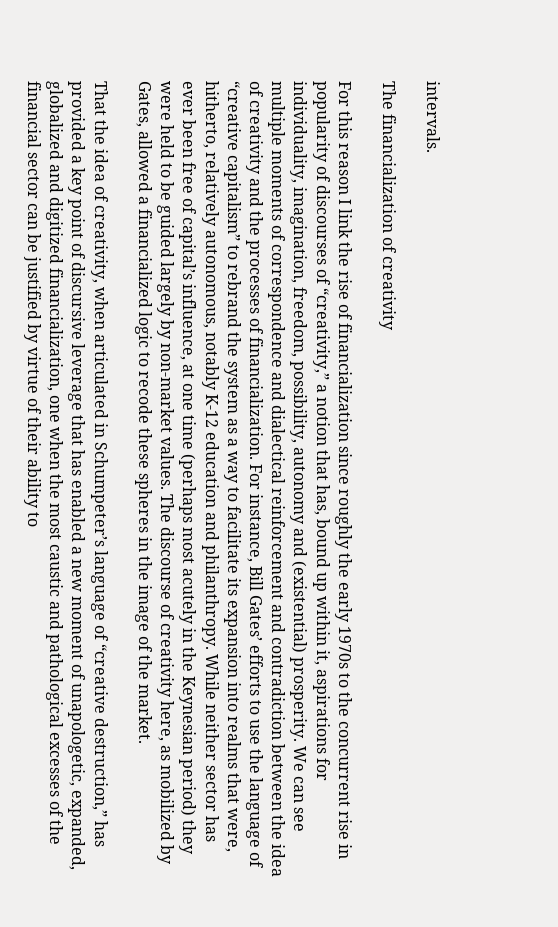intervals.

The financialization of creativity

For this reason I link the rise of financialization since roughly the early 1970s to the concurrent rise in popularity of discourses of “creativity,” a notion that has, bound up within it, aspirations for individuality, imagination, freedom, possibility, autonomy and (existential) prosperity. We can see multiple moments of correspondence and dialectical reinforcement and contradiction between the idea of creativity and the processes of financialization. For instance, Bill Gates’ efforts to use the language of “creative capitalism” to rebrand the system as a way to facilitate its expansion into realms that were, hitherto, relatively autonomous, notably K-12 education and philanthropy. While neither sector has ever been free of capital’s influence, at one time (perhaps most acutely in the Keynesian period) they were held to be guided largely by non-market values. The discourse of creativity here, as mobilized by Gates, allowed a financialized logic to recode these spheres in the image of the market.

That the idea of creativity, when articulated in Schumpeter’s language of “creative destruction,” has provided a key point of discursive leverage that has enabled a new moment of unapologetic, expanded, globalized and digitized financialization, one when the most caustic and pathological excesses of the financial sector can be justified by virtue of their ability to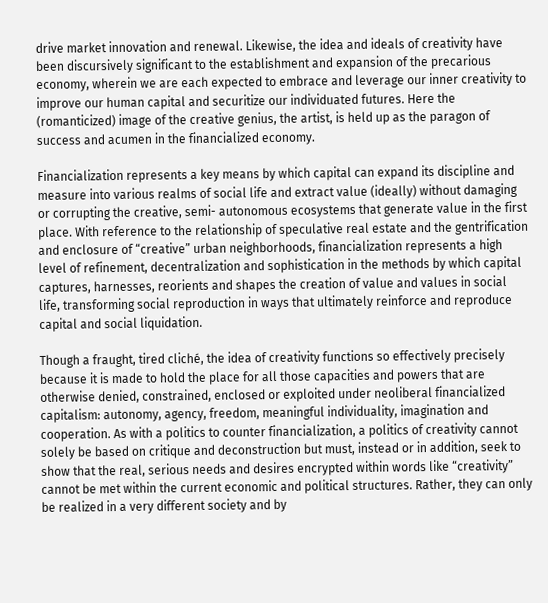drive market innovation and renewal. Likewise, the idea and ideals of creativity have been discursively significant to the establishment and expansion of the precarious economy, wherein we are each expected to embrace and leverage our inner creativity to improve our human capital and securitize our individuated futures. Here the (romanticized) image of the creative genius, the artist, is held up as the paragon of success and acumen in the financialized economy.

Financialization represents a key means by which capital can expand its discipline and measure into various realms of social life and extract value (ideally) without damaging or corrupting the creative, semi- autonomous ecosystems that generate value in the first place. With reference to the relationship of speculative real estate and the gentrification and enclosure of “creative” urban neighborhoods, financialization represents a high level of refinement, decentralization and sophistication in the methods by which capital captures, harnesses, reorients and shapes the creation of value and values in social life, transforming social reproduction in ways that ultimately reinforce and reproduce capital and social liquidation.

Though a fraught, tired cliché, the idea of creativity functions so effectively precisely because it is made to hold the place for all those capacities and powers that are otherwise denied, constrained, enclosed or exploited under neoliberal financialized capitalism: autonomy, agency, freedom, meaningful individuality, imagination and cooperation. As with a politics to counter financialization, a politics of creativity cannot solely be based on critique and deconstruction but must, instead or in addition, seek to show that the real, serious needs and desires encrypted within words like “creativity” cannot be met within the current economic and political structures. Rather, they can only be realized in a very different society and by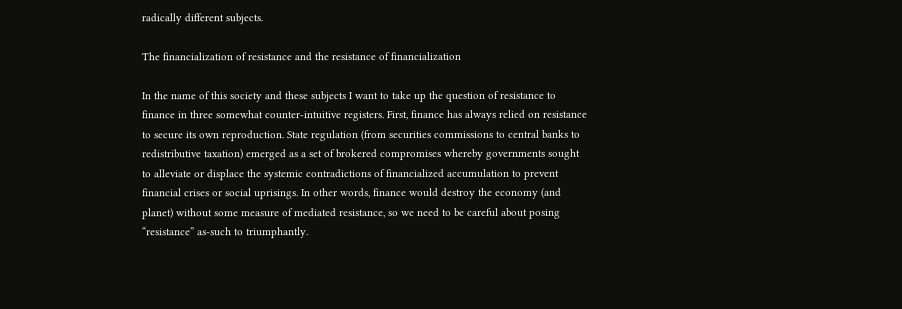radically different subjects.

The financialization of resistance and the resistance of financialization

In the name of this society and these subjects I want to take up the question of resistance to finance in three somewhat counter-intuitive registers. First, finance has always relied on resistance to secure its own reproduction. State regulation (from securities commissions to central banks to redistributive taxation) emerged as a set of brokered compromises whereby governments sought to alleviate or displace the systemic contradictions of financialized accumulation to prevent financial crises or social uprisings. In other words, finance would destroy the economy (and planet) without some measure of mediated resistance, so we need to be careful about posing “resistance” as-such to triumphantly.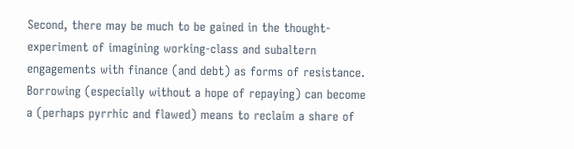Second, there may be much to be gained in the thought-experiment of imagining working-class and subaltern engagements with finance (and debt) as forms of resistance. Borrowing (especially without a hope of repaying) can become a (perhaps pyrrhic and flawed) means to reclaim a share of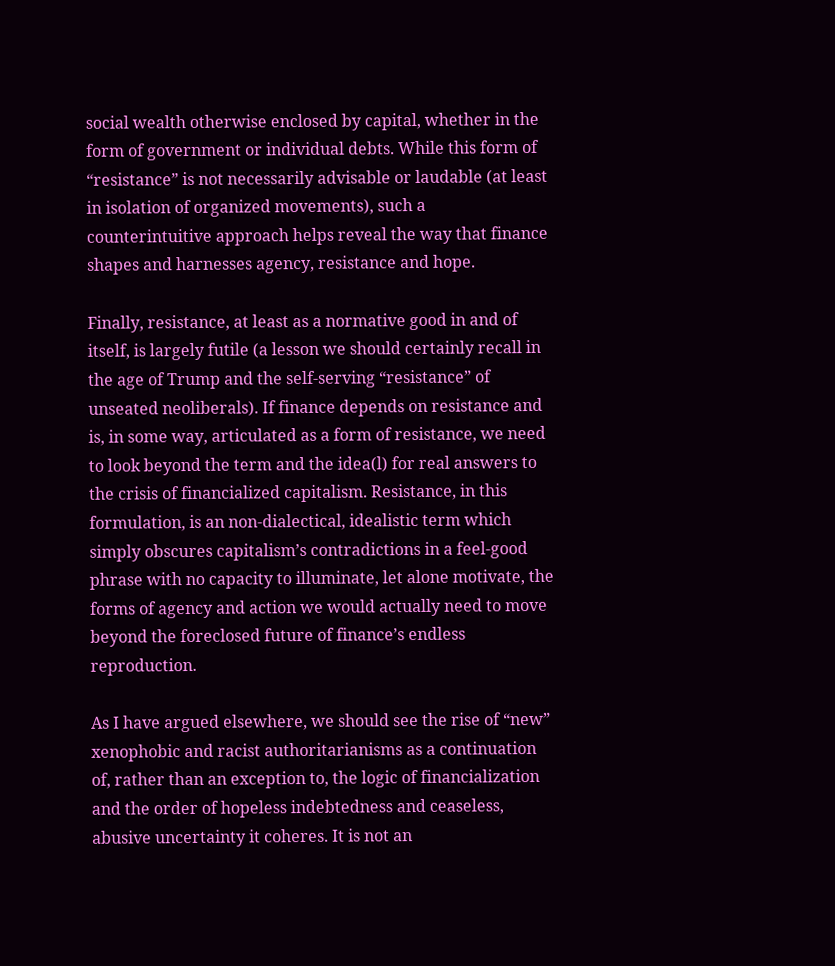social wealth otherwise enclosed by capital, whether in the form of government or individual debts. While this form of “resistance” is not necessarily advisable or laudable (at least in isolation of organized movements), such a counterintuitive approach helps reveal the way that finance shapes and harnesses agency, resistance and hope.

Finally, resistance, at least as a normative good in and of itself, is largely futile (a lesson we should certainly recall in the age of Trump and the self-serving “resistance” of unseated neoliberals). If finance depends on resistance and is, in some way, articulated as a form of resistance, we need to look beyond the term and the idea(l) for real answers to the crisis of financialized capitalism. Resistance, in this formulation, is an non-dialectical, idealistic term which simply obscures capitalism’s contradictions in a feel-good phrase with no capacity to illuminate, let alone motivate, the forms of agency and action we would actually need to move beyond the foreclosed future of finance’s endless reproduction.

As I have argued elsewhere, we should see the rise of “new” xenophobic and racist authoritarianisms as a continuation of, rather than an exception to, the logic of financialization and the order of hopeless indebtedness and ceaseless, abusive uncertainty it coheres. It is not an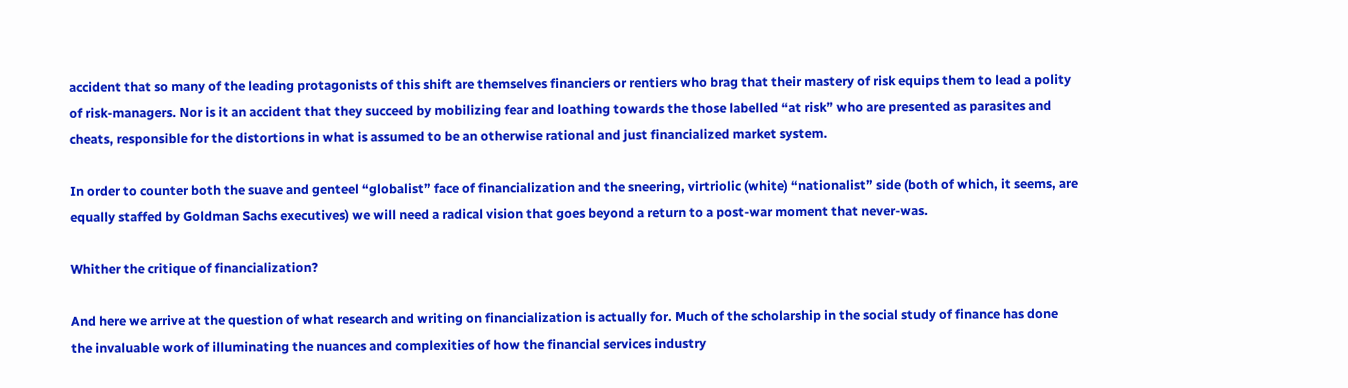accident that so many of the leading protagonists of this shift are themselves financiers or rentiers who brag that their mastery of risk equips them to lead a polity of risk-managers. Nor is it an accident that they succeed by mobilizing fear and loathing towards the those labelled “at risk” who are presented as parasites and cheats, responsible for the distortions in what is assumed to be an otherwise rational and just financialized market system.

In order to counter both the suave and genteel “globalist” face of financialization and the sneering, virtriolic (white) “nationalist” side (both of which, it seems, are equally staffed by Goldman Sachs executives) we will need a radical vision that goes beyond a return to a post-war moment that never-was.

Whither the critique of financialization?

And here we arrive at the question of what research and writing on financialization is actually for. Much of the scholarship in the social study of finance has done the invaluable work of illuminating the nuances and complexities of how the financial services industry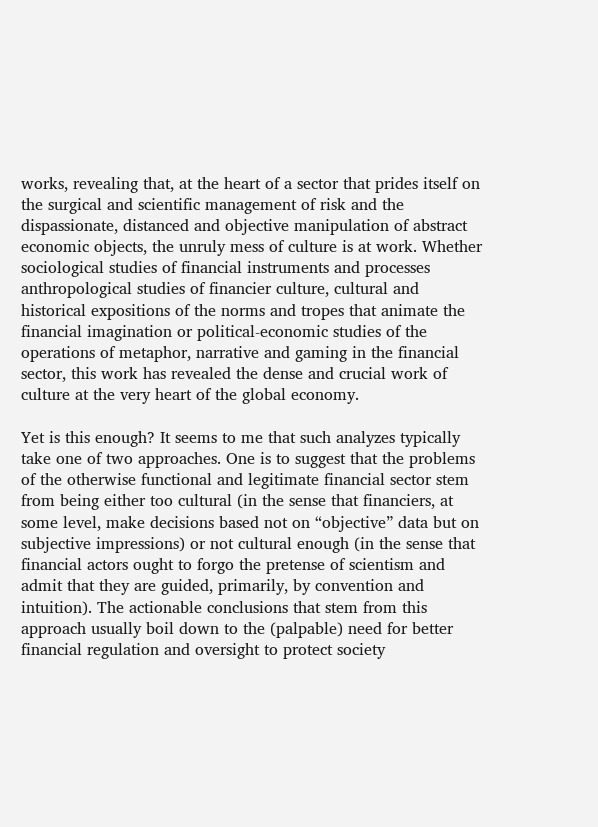works, revealing that, at the heart of a sector that prides itself on the surgical and scientific management of risk and the dispassionate, distanced and objective manipulation of abstract economic objects, the unruly mess of culture is at work. Whether sociological studies of financial instruments and processes anthropological studies of financier culture, cultural and historical expositions of the norms and tropes that animate the financial imagination or political-economic studies of the operations of metaphor, narrative and gaming in the financial sector, this work has revealed the dense and crucial work of culture at the very heart of the global economy.

Yet is this enough? It seems to me that such analyzes typically take one of two approaches. One is to suggest that the problems of the otherwise functional and legitimate financial sector stem from being either too cultural (in the sense that financiers, at some level, make decisions based not on “objective” data but on subjective impressions) or not cultural enough (in the sense that financial actors ought to forgo the pretense of scientism and admit that they are guided, primarily, by convention and intuition). The actionable conclusions that stem from this approach usually boil down to the (palpable) need for better financial regulation and oversight to protect society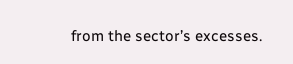from the sector’s excesses.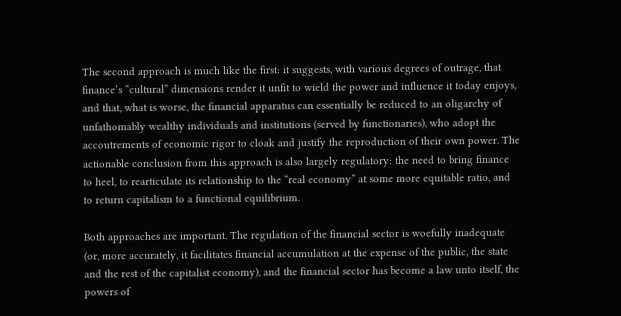The second approach is much like the first: it suggests, with various degrees of outrage, that finance’s “cultural” dimensions render it unfit to wield the power and influence it today enjoys, and that, what is worse, the financial apparatus can essentially be reduced to an oligarchy of unfathomably wealthy individuals and institutions (served by functionaries), who adopt the accoutrements of economic rigor to cloak and justify the reproduction of their own power. The actionable conclusion from this approach is also largely regulatory: the need to bring finance to heel, to rearticulate its relationship to the “real economy” at some more equitable ratio, and to return capitalism to a functional equilibrium.

Both approaches are important. The regulation of the financial sector is woefully inadequate (or, more accurately, it facilitates financial accumulation at the expense of the public, the state and the rest of the capitalist economy), and the financial sector has become a law unto itself, the powers of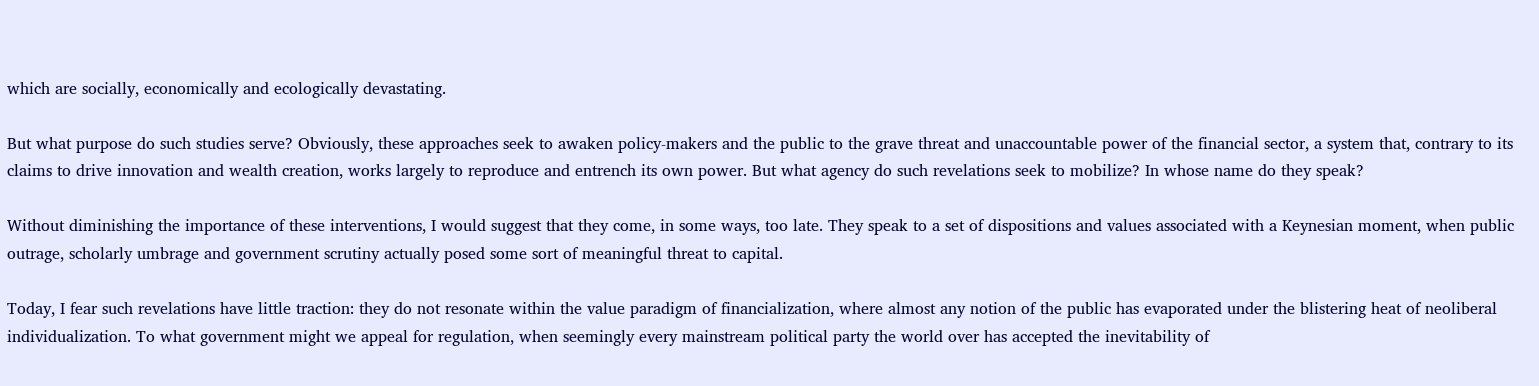which are socially, economically and ecologically devastating.

But what purpose do such studies serve? Obviously, these approaches seek to awaken policy-makers and the public to the grave threat and unaccountable power of the financial sector, a system that, contrary to its claims to drive innovation and wealth creation, works largely to reproduce and entrench its own power. But what agency do such revelations seek to mobilize? In whose name do they speak?

Without diminishing the importance of these interventions, I would suggest that they come, in some ways, too late. They speak to a set of dispositions and values associated with a Keynesian moment, when public outrage, scholarly umbrage and government scrutiny actually posed some sort of meaningful threat to capital.

Today, I fear such revelations have little traction: they do not resonate within the value paradigm of financialization, where almost any notion of the public has evaporated under the blistering heat of neoliberal individualization. To what government might we appeal for regulation, when seemingly every mainstream political party the world over has accepted the inevitability of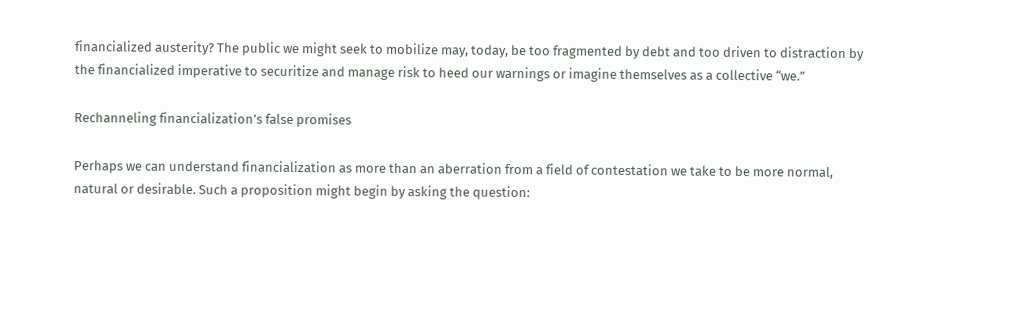financialized austerity? The public we might seek to mobilize may, today, be too fragmented by debt and too driven to distraction by the financialized imperative to securitize and manage risk to heed our warnings or imagine themselves as a collective “we.”

Rechanneling financialization’s false promises

Perhaps we can understand financialization as more than an aberration from a field of contestation we take to be more normal, natural or desirable. Such a proposition might begin by asking the question: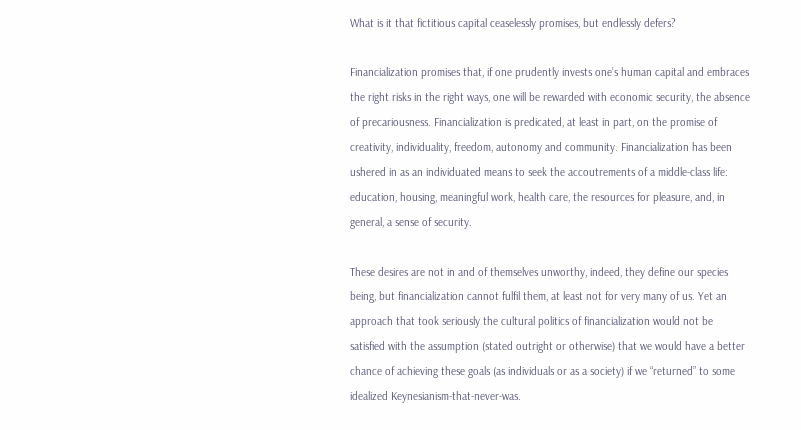What is it that fictitious capital ceaselessly promises, but endlessly defers?

Financialization promises that, if one prudently invests one’s human capital and embraces the right risks in the right ways, one will be rewarded with economic security, the absence of precariousness. Financialization is predicated, at least in part, on the promise of creativity, individuality, freedom, autonomy and community. Financialization has been ushered in as an individuated means to seek the accoutrements of a middle-class life: education, housing, meaningful work, health care, the resources for pleasure, and, in general, a sense of security.

These desires are not in and of themselves unworthy, indeed, they define our species being, but financialization cannot fulfil them, at least not for very many of us. Yet an approach that took seriously the cultural politics of financialization would not be satisfied with the assumption (stated outright or otherwise) that we would have a better chance of achieving these goals (as individuals or as a society) if we “returned” to some idealized Keynesianism-that-never-was.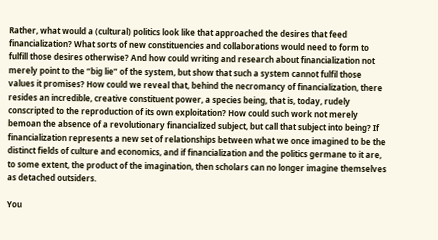Rather, what would a (cultural) politics look like that approached the desires that feed financialization? What sorts of new constituencies and collaborations would need to form to fulfill those desires otherwise? And how could writing and research about financialization not merely point to the “big lie” of the system, but show that such a system cannot fulfil those values it promises? How could we reveal that, behind the necromancy of financialization, there resides an incredible, creative constituent power, a species being, that is, today, rudely conscripted to the reproduction of its own exploitation? How could such work not merely bemoan the absence of a revolutionary financialized subject, but call that subject into being? If financialization represents a new set of relationships between what we once imagined to be the distinct fields of culture and economics, and if financialization and the politics germane to it are, to some extent, the product of the imagination, then scholars can no longer imagine themselves as detached outsiders.

You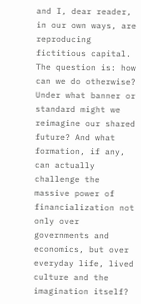and I, dear reader, in our own ways, are reproducing fictitious capital. The question is: how can we do otherwise? Under what banner or standard might we reimagine our shared future? And what formation, if any, can actually challenge the massive power of financialization not only over governments and economics, but over everyday life, lived culture and the imagination itself?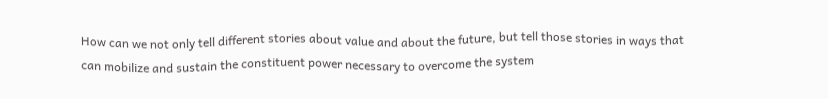How can we not only tell different stories about value and about the future, but tell those stories in ways that can mobilize and sustain the constituent power necessary to overcome the system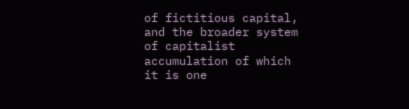of fictitious capital, and the broader system of capitalist accumulation of which it is one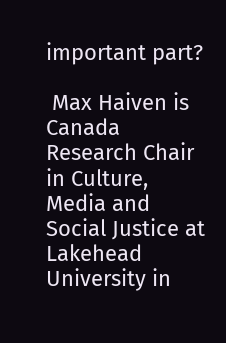important part?

 Max Haiven is Canada Research Chair in Culture, Media and Social Justice at Lakehead University in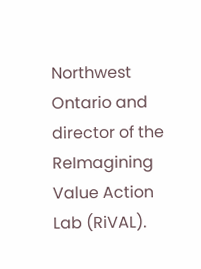Northwest Ontario and director of the ReImagining Value Action Lab (RiVAL).